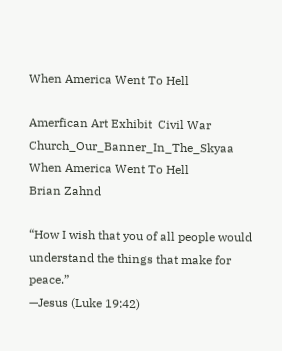When America Went To Hell

Amerfican Art Exhibit  Civil War Church_Our_Banner_In_The_Skyaa
When America Went To Hell
Brian Zahnd

“How I wish that you of all people would understand the things that make for peace.”
—Jesus (Luke 19:42)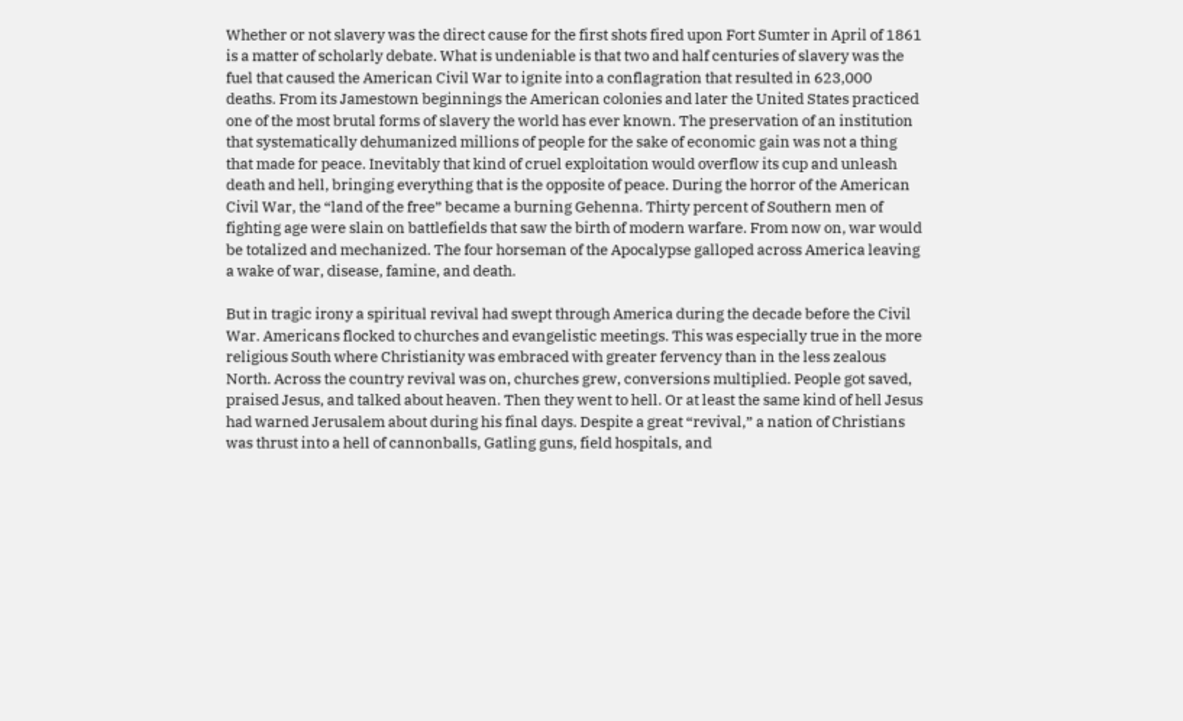Whether or not slavery was the direct cause for the first shots fired upon Fort Sumter in April of 1861 is a matter of scholarly debate. What is undeniable is that two and half centuries of slavery was the fuel that caused the American Civil War to ignite into a conflagration that resulted in 623,000 deaths. From its Jamestown beginnings the American colonies and later the United States practiced one of the most brutal forms of slavery the world has ever known. The preservation of an institution that systematically dehumanized millions of people for the sake of economic gain was not a thing that made for peace. Inevitably that kind of cruel exploitation would overflow its cup and unleash death and hell, bringing everything that is the opposite of peace. During the horror of the American Civil War, the “land of the free” became a burning Gehenna. Thirty percent of Southern men of fighting age were slain on battlefields that saw the birth of modern warfare. From now on, war would be totalized and mechanized. The four horseman of the Apocalypse galloped across America leaving a wake of war, disease, famine, and death.

But in tragic irony a spiritual revival had swept through America during the decade before the Civil War. Americans flocked to churches and evangelistic meetings. This was especially true in the more religious South where Christianity was embraced with greater fervency than in the less zealous North. Across the country revival was on, churches grew, conversions multiplied. People got saved, praised Jesus, and talked about heaven. Then they went to hell. Or at least the same kind of hell Jesus had warned Jerusalem about during his final days. Despite a great “revival,” a nation of Christians was thrust into a hell of cannonballs, Gatling guns, field hospitals, and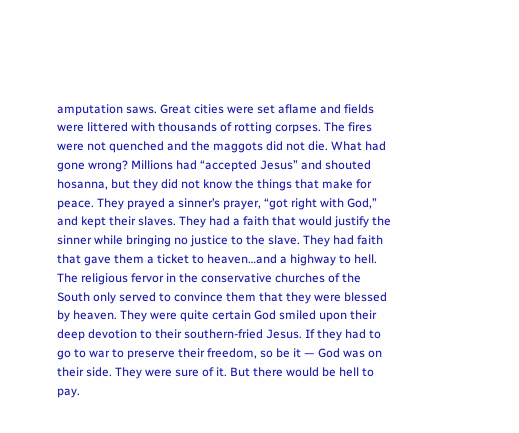amputation saws. Great cities were set aflame and fields were littered with thousands of rotting corpses. The fires were not quenched and the maggots did not die. What had gone wrong? Millions had “accepted Jesus” and shouted hosanna, but they did not know the things that make for peace. They prayed a sinner’s prayer, “got right with God,” and kept their slaves. They had a faith that would justify the sinner while bringing no justice to the slave. They had faith that gave them a ticket to heaven…and a highway to hell. The religious fervor in the conservative churches of the South only served to convince them that they were blessed by heaven. They were quite certain God smiled upon their deep devotion to their southern-fried Jesus. If they had to go to war to preserve their freedom, so be it — God was on their side. They were sure of it. But there would be hell to pay.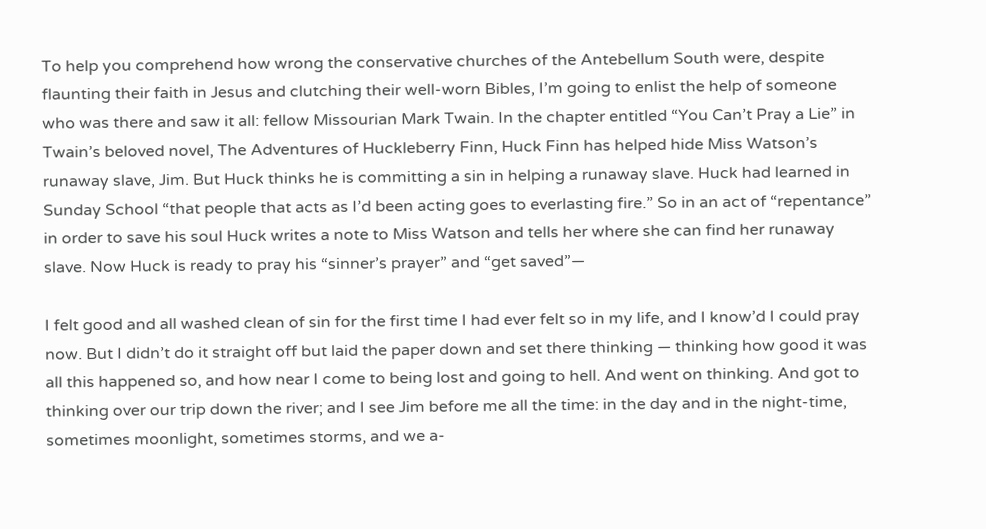To help you comprehend how wrong the conservative churches of the Antebellum South were, despite flaunting their faith in Jesus and clutching their well-worn Bibles, I’m going to enlist the help of someone who was there and saw it all: fellow Missourian Mark Twain. In the chapter entitled “You Can’t Pray a Lie” in Twain’s beloved novel, The Adventures of Huckleberry Finn, Huck Finn has helped hide Miss Watson’s runaway slave, Jim. But Huck thinks he is committing a sin in helping a runaway slave. Huck had learned in Sunday School “that people that acts as I’d been acting goes to everlasting fire.” So in an act of “repentance” in order to save his soul Huck writes a note to Miss Watson and tells her where she can find her runaway slave. Now Huck is ready to pray his “sinner’s prayer” and “get saved”—

I felt good and all washed clean of sin for the first time I had ever felt so in my life, and I know’d I could pray now. But I didn’t do it straight off but laid the paper down and set there thinking — thinking how good it was all this happened so, and how near I come to being lost and going to hell. And went on thinking. And got to thinking over our trip down the river; and I see Jim before me all the time: in the day and in the night-time, sometimes moonlight, sometimes storms, and we a-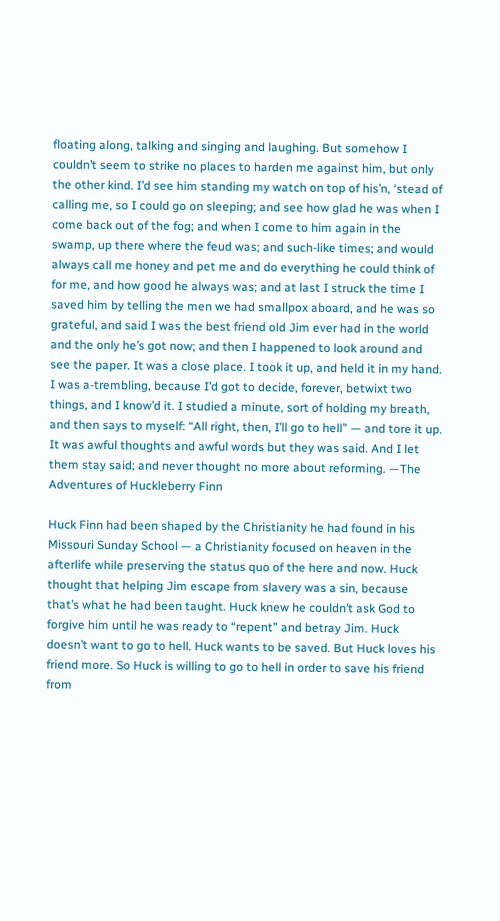floating along, talking and singing and laughing. But somehow I couldn’t seem to strike no places to harden me against him, but only the other kind. I’d see him standing my watch on top of his’n, ‘stead of calling me, so I could go on sleeping; and see how glad he was when I come back out of the fog; and when I come to him again in the swamp, up there where the feud was; and such-like times; and would always call me honey and pet me and do everything he could think of for me, and how good he always was; and at last I struck the time I saved him by telling the men we had smallpox aboard, and he was so grateful, and said I was the best friend old Jim ever had in the world and the only he’s got now; and then I happened to look around and see the paper. It was a close place. I took it up, and held it in my hand. I was a-trembling, because I’d got to decide, forever, betwixt two things, and I know’d it. I studied a minute, sort of holding my breath, and then says to myself: “All right, then, I’ll go to hell” — and tore it up. It was awful thoughts and awful words but they was said. And I let them stay said; and never thought no more about reforming. —The Adventures of Huckleberry Finn

Huck Finn had been shaped by the Christianity he had found in his Missouri Sunday School — a Christianity focused on heaven in the afterlife while preserving the status quo of the here and now. Huck thought that helping Jim escape from slavery was a sin, because that’s what he had been taught. Huck knew he couldn’t ask God to forgive him until he was ready to “repent” and betray Jim. Huck doesn’t want to go to hell. Huck wants to be saved. But Huck loves his friend more. So Huck is willing to go to hell in order to save his friend from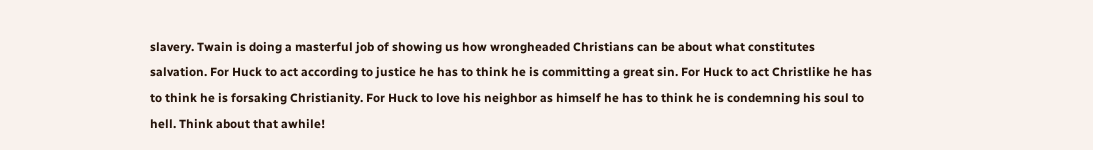slavery. Twain is doing a masterful job of showing us how wrongheaded Christians can be about what constitutes salvation. For Huck to act according to justice he has to think he is committing a great sin. For Huck to act Christlike he has to think he is forsaking Christianity. For Huck to love his neighbor as himself he has to think he is condemning his soul to hell. Think about that awhile!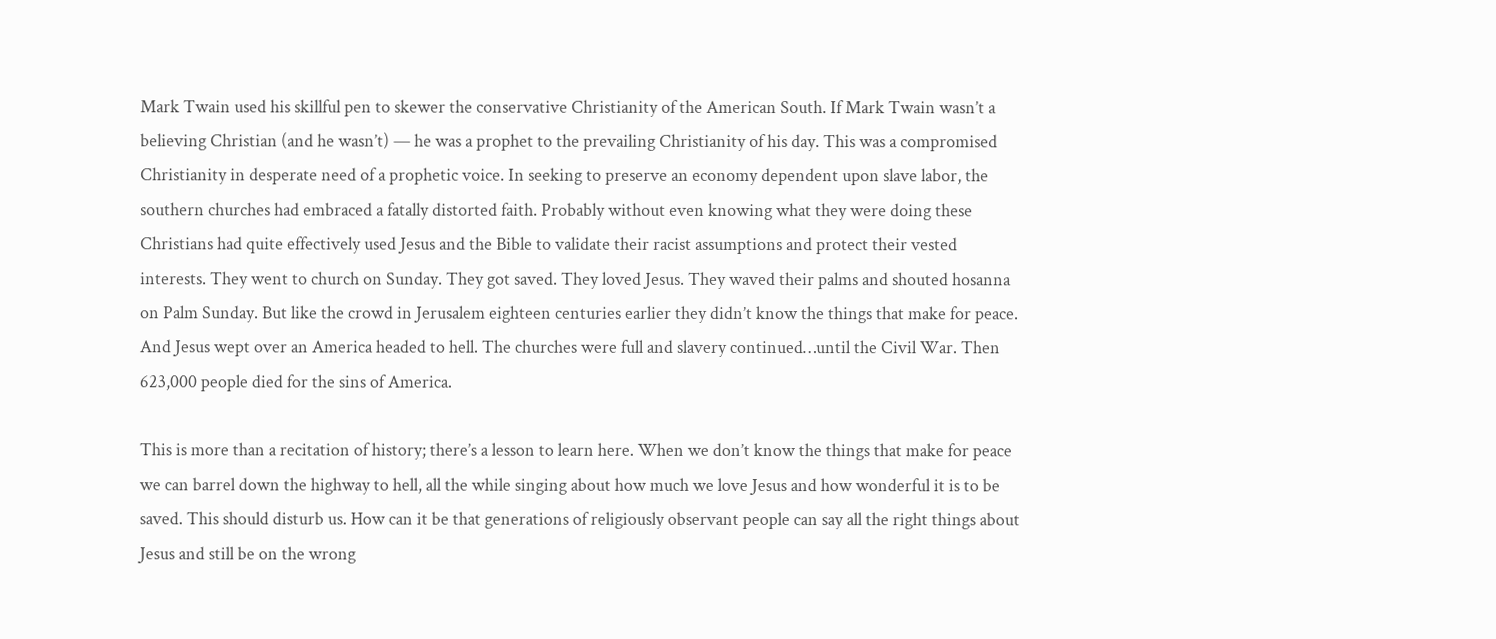Mark Twain used his skillful pen to skewer the conservative Christianity of the American South. If Mark Twain wasn’t a believing Christian (and he wasn’t) — he was a prophet to the prevailing Christianity of his day. This was a compromised Christianity in desperate need of a prophetic voice. In seeking to preserve an economy dependent upon slave labor, the southern churches had embraced a fatally distorted faith. Probably without even knowing what they were doing these Christians had quite effectively used Jesus and the Bible to validate their racist assumptions and protect their vested interests. They went to church on Sunday. They got saved. They loved Jesus. They waved their palms and shouted hosanna on Palm Sunday. But like the crowd in Jerusalem eighteen centuries earlier they didn’t know the things that make for peace. And Jesus wept over an America headed to hell. The churches were full and slavery continued…until the Civil War. Then 623,000 people died for the sins of America.

This is more than a recitation of history; there’s a lesson to learn here. When we don’t know the things that make for peace we can barrel down the highway to hell, all the while singing about how much we love Jesus and how wonderful it is to be saved. This should disturb us. How can it be that generations of religiously observant people can say all the right things about Jesus and still be on the wrong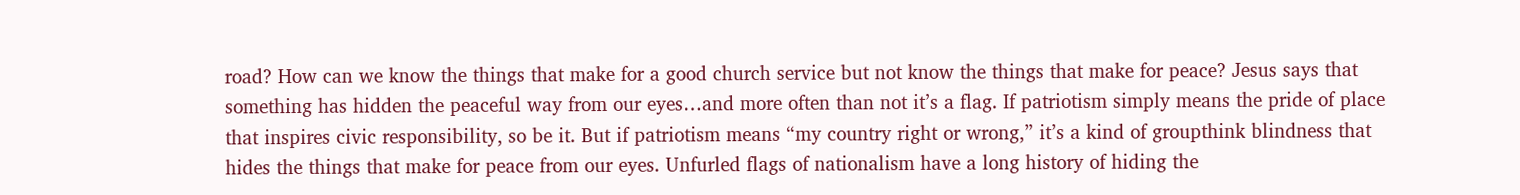road? How can we know the things that make for a good church service but not know the things that make for peace? Jesus says that something has hidden the peaceful way from our eyes…and more often than not it’s a flag. If patriotism simply means the pride of place that inspires civic responsibility, so be it. But if patriotism means “my country right or wrong,” it’s a kind of groupthink blindness that hides the things that make for peace from our eyes. Unfurled flags of nationalism have a long history of hiding the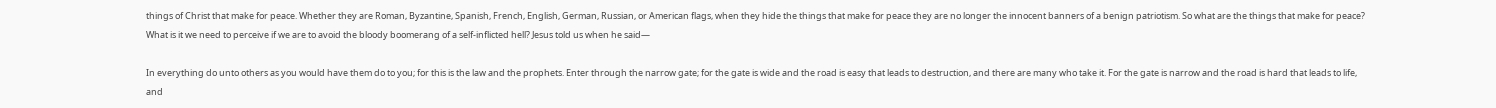things of Christ that make for peace. Whether they are Roman, Byzantine, Spanish, French, English, German, Russian, or American flags, when they hide the things that make for peace they are no longer the innocent banners of a benign patriotism. So what are the things that make for peace? What is it we need to perceive if we are to avoid the bloody boomerang of a self-inflicted hell? Jesus told us when he said—

In everything do unto others as you would have them do to you; for this is the law and the prophets. Enter through the narrow gate; for the gate is wide and the road is easy that leads to destruction, and there are many who take it. For the gate is narrow and the road is hard that leads to life, and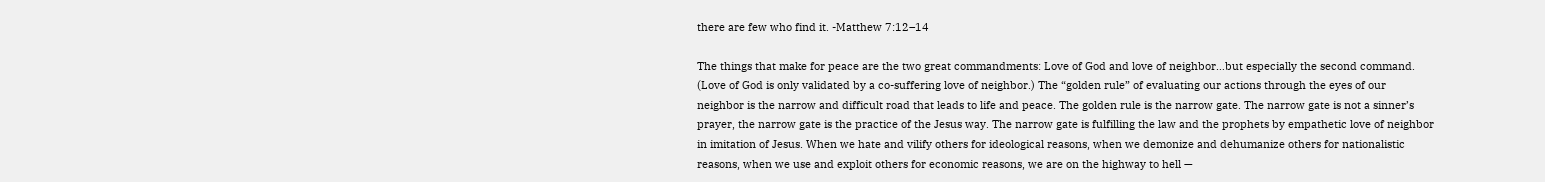there are few who find it. -Matthew 7:12–14

The things that make for peace are the two great commandments: Love of God and love of neighbor…but especially the second command. (Love of God is only validated by a co-suffering love of neighbor.) The “golden rule” of evaluating our actions through the eyes of our neighbor is the narrow and difficult road that leads to life and peace. The golden rule is the narrow gate. The narrow gate is not a sinner’s prayer, the narrow gate is the practice of the Jesus way. The narrow gate is fulfilling the law and the prophets by empathetic love of neighbor in imitation of Jesus. When we hate and vilify others for ideological reasons, when we demonize and dehumanize others for nationalistic reasons, when we use and exploit others for economic reasons, we are on the highway to hell —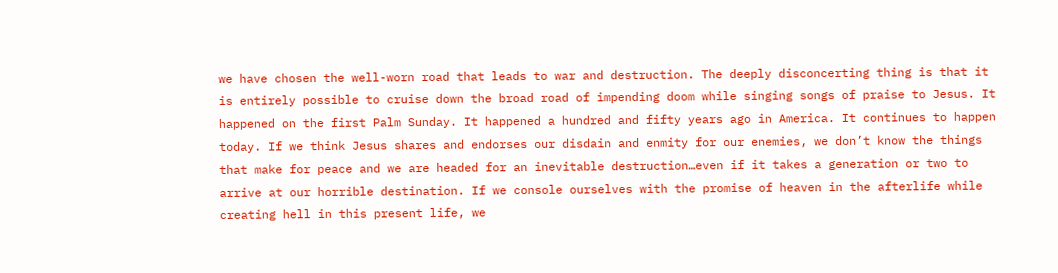we have chosen the well-worn road that leads to war and destruction. The deeply disconcerting thing is that it is entirely possible to cruise down the broad road of impending doom while singing songs of praise to Jesus. It happened on the first Palm Sunday. It happened a hundred and fifty years ago in America. It continues to happen today. If we think Jesus shares and endorses our disdain and enmity for our enemies, we don’t know the things that make for peace and we are headed for an inevitable destruction…even if it takes a generation or two to arrive at our horrible destination. If we console ourselves with the promise of heaven in the afterlife while creating hell in this present life, we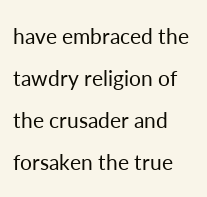have embraced the tawdry religion of the crusader and forsaken the true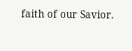faith of our Savior.